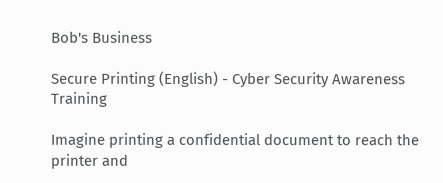Bob's Business

Secure Printing (English) - Cyber Security Awareness Training

Imagine printing a confidential document to reach the printer and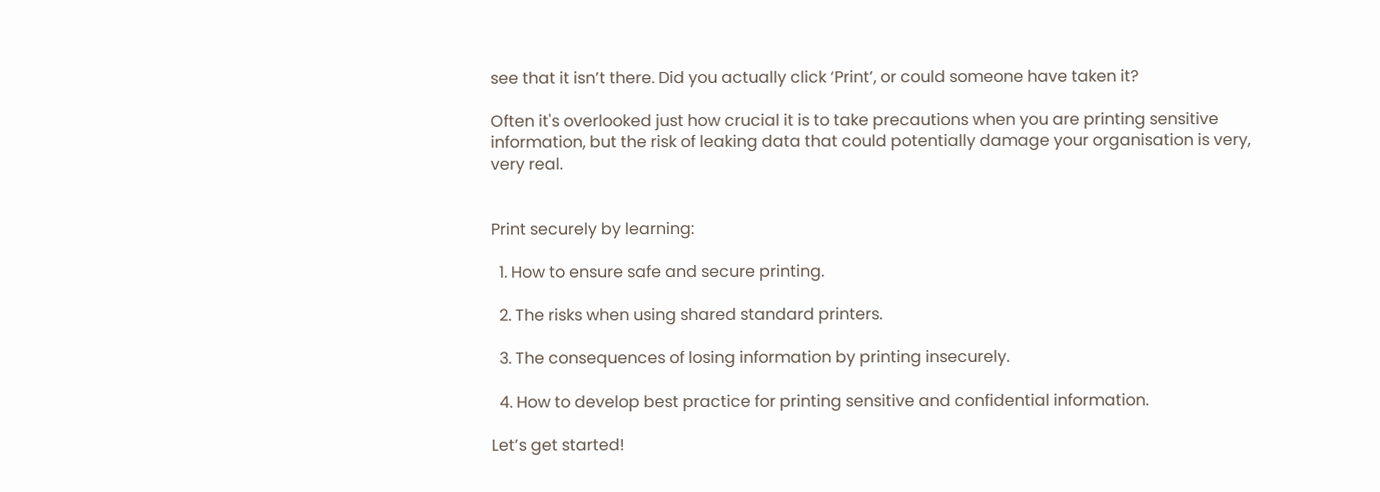see that it isn’t there. Did you actually click ‘Print’, or could someone have taken it?

Often it's overlooked just how crucial it is to take precautions when you are printing sensitive information, but the risk of leaking data that could potentially damage your organisation is very, very real.


Print securely by learning:

  1. How to ensure safe and secure printing.

  2. The risks when using shared standard printers.

  3. The consequences of losing information by printing insecurely.

  4. How to develop best practice for printing sensitive and confidential information.

Let’s get started!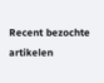Recent bezochte artikelen